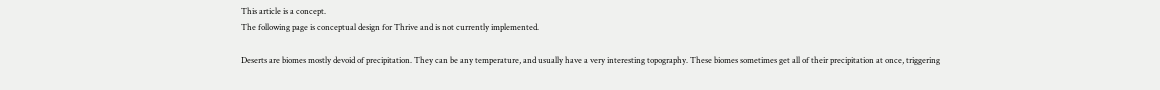This article is a concept.
The following page is conceptual design for Thrive and is not currently implemented.

Deserts are biomes mostly devoid of precipitation. They can be any temperature, and usually have a very interesting topography. These biomes sometimes get all of their precipitation at once, triggering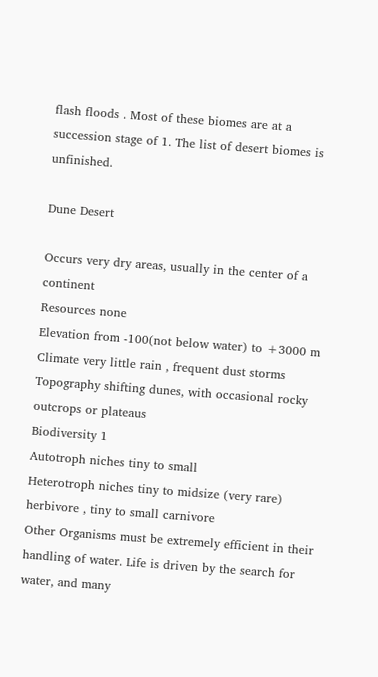flash floods . Most of these biomes are at a succession stage of 1. The list of desert biomes is unfinished.

Dune Desert

Occurs very dry areas, usually in the center of a continent
Resources none
Elevation from -100(not below water) to +3000 m
Climate very little rain , frequent dust storms
Topography shifting dunes, with occasional rocky outcrops or plateaus
Biodiversity 1
Autotroph niches tiny to small
Heterotroph niches tiny to midsize (very rare) herbivore , tiny to small carnivore
Other Organisms must be extremely efficient in their handling of water. Life is driven by the search for water, and many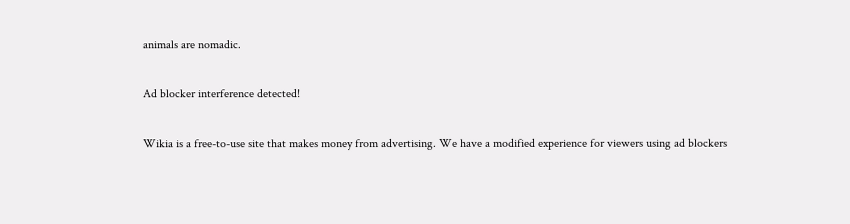animals are nomadic.

Ad blocker interference detected!

Wikia is a free-to-use site that makes money from advertising. We have a modified experience for viewers using ad blockers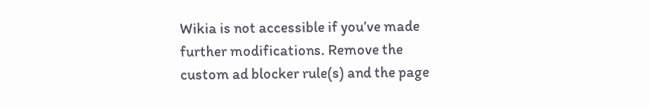Wikia is not accessible if you’ve made further modifications. Remove the custom ad blocker rule(s) and the page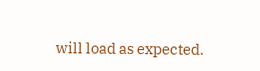will load as expected.